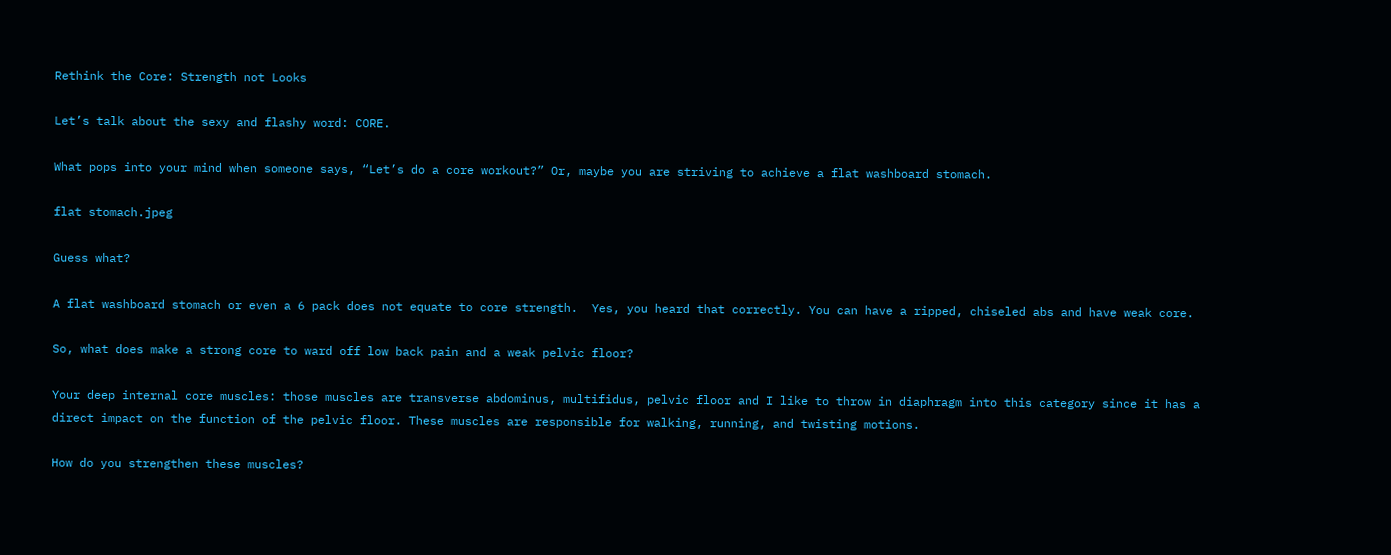Rethink the Core: Strength not Looks

Let’s talk about the sexy and flashy word: CORE.

What pops into your mind when someone says, “Let’s do a core workout?” Or, maybe you are striving to achieve a flat washboard stomach.

flat stomach.jpeg

Guess what?

A flat washboard stomach or even a 6 pack does not equate to core strength.  Yes, you heard that correctly. You can have a ripped, chiseled abs and have weak core.

So, what does make a strong core to ward off low back pain and a weak pelvic floor?

Your deep internal core muscles: those muscles are transverse abdominus, multifidus, pelvic floor and I like to throw in diaphragm into this category since it has a direct impact on the function of the pelvic floor. These muscles are responsible for walking, running, and twisting motions.

How do you strengthen these muscles?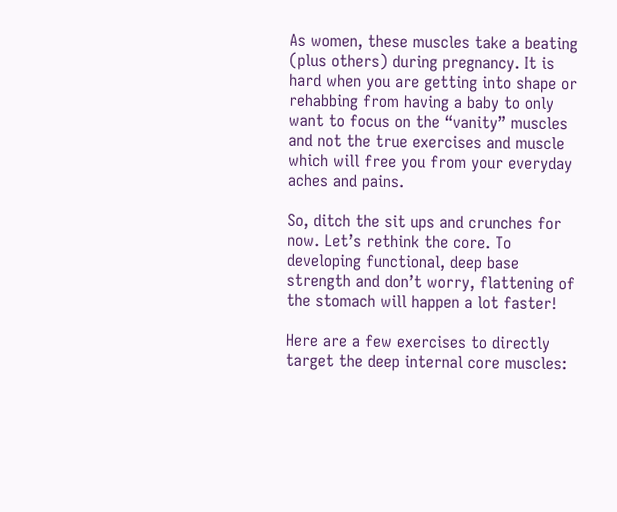As women, these muscles take a beating (plus others) during pregnancy. It is hard when you are getting into shape or rehabbing from having a baby to only want to focus on the “vanity” muscles and not the true exercises and muscle which will free you from your everyday aches and pains.

So, ditch the sit ups and crunches for now. Let’s rethink the core. To developing functional, deep base strength and don’t worry, flattening of the stomach will happen a lot faster!

Here are a few exercises to directly target the deep internal core muscles: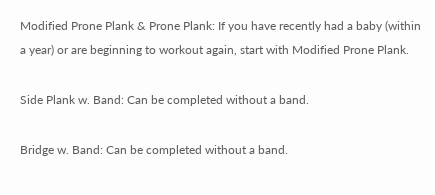Modified Prone Plank & Prone Plank: If you have recently had a baby (within a year) or are beginning to workout again, start with Modified Prone Plank.

Side Plank w. Band: Can be completed without a band.

Bridge w. Band: Can be completed without a band.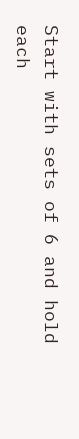Start with sets of 6 and hold each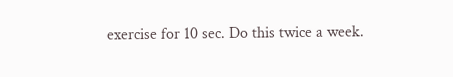exercise for 10 sec. Do this twice a week.